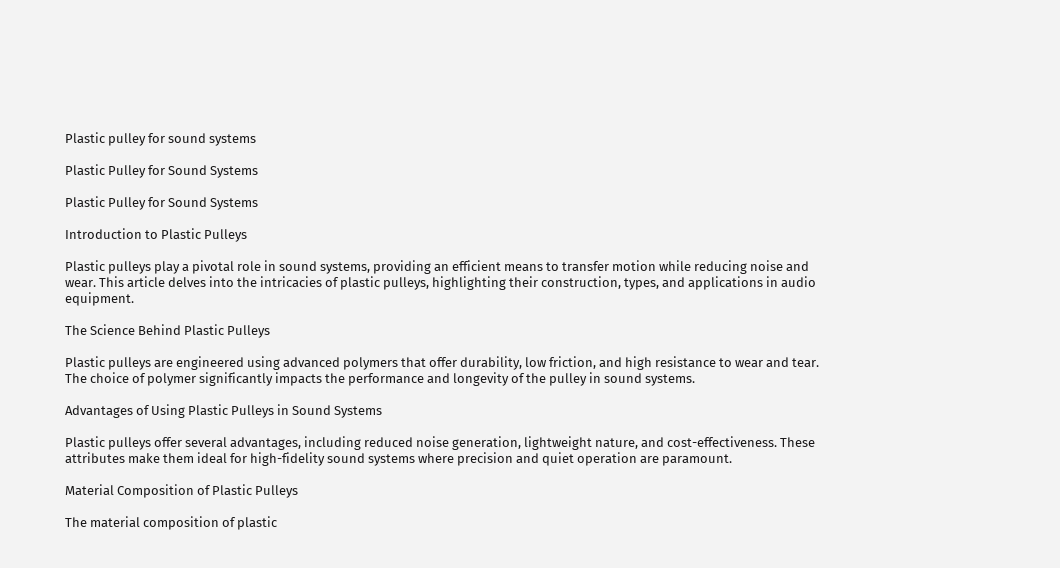Plastic pulley for sound systems

Plastic Pulley for Sound Systems

Plastic Pulley for Sound Systems

Introduction to Plastic Pulleys

Plastic pulleys play a pivotal role in sound systems, providing an efficient means to transfer motion while reducing noise and wear. This article delves into the intricacies of plastic pulleys, highlighting their construction, types, and applications in audio equipment.

The Science Behind Plastic Pulleys

Plastic pulleys are engineered using advanced polymers that offer durability, low friction, and high resistance to wear and tear. The choice of polymer significantly impacts the performance and longevity of the pulley in sound systems.

Advantages of Using Plastic Pulleys in Sound Systems

Plastic pulleys offer several advantages, including reduced noise generation, lightweight nature, and cost-effectiveness. These attributes make them ideal for high-fidelity sound systems where precision and quiet operation are paramount.

Material Composition of Plastic Pulleys

The material composition of plastic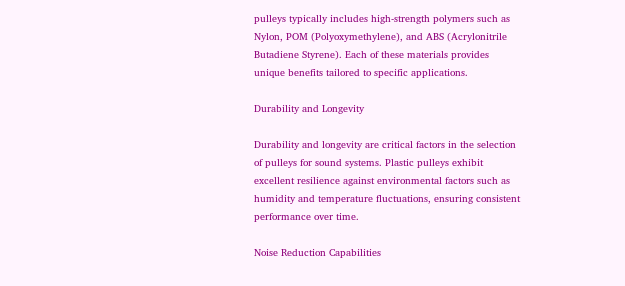pulleys typically includes high-strength polymers such as Nylon, POM (Polyoxymethylene), and ABS (Acrylonitrile Butadiene Styrene). Each of these materials provides unique benefits tailored to specific applications.

Durability and Longevity

Durability and longevity are critical factors in the selection of pulleys for sound systems. Plastic pulleys exhibit excellent resilience against environmental factors such as humidity and temperature fluctuations, ensuring consistent performance over time.

Noise Reduction Capabilities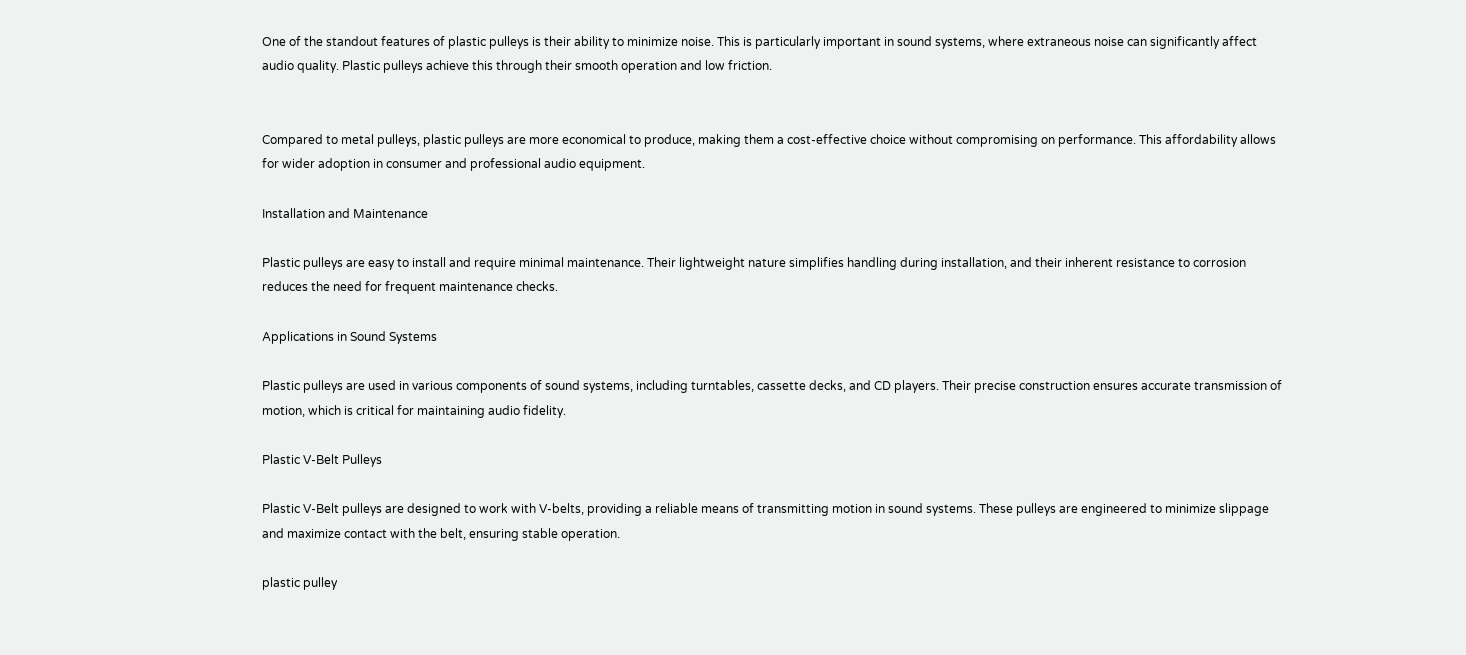One of the standout features of plastic pulleys is their ability to minimize noise. This is particularly important in sound systems, where extraneous noise can significantly affect audio quality. Plastic pulleys achieve this through their smooth operation and low friction.


Compared to metal pulleys, plastic pulleys are more economical to produce, making them a cost-effective choice without compromising on performance. This affordability allows for wider adoption in consumer and professional audio equipment.

Installation and Maintenance

Plastic pulleys are easy to install and require minimal maintenance. Their lightweight nature simplifies handling during installation, and their inherent resistance to corrosion reduces the need for frequent maintenance checks.

Applications in Sound Systems

Plastic pulleys are used in various components of sound systems, including turntables, cassette decks, and CD players. Their precise construction ensures accurate transmission of motion, which is critical for maintaining audio fidelity.

Plastic V-Belt Pulleys

Plastic V-Belt pulleys are designed to work with V-belts, providing a reliable means of transmitting motion in sound systems. These pulleys are engineered to minimize slippage and maximize contact with the belt, ensuring stable operation.

plastic pulley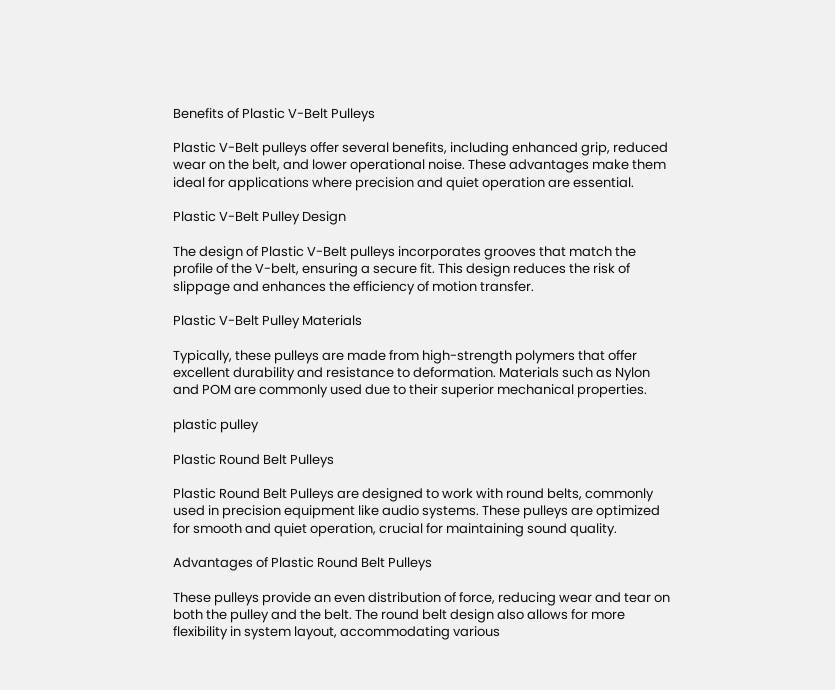Benefits of Plastic V-Belt Pulleys

Plastic V-Belt pulleys offer several benefits, including enhanced grip, reduced wear on the belt, and lower operational noise. These advantages make them ideal for applications where precision and quiet operation are essential.

Plastic V-Belt Pulley Design

The design of Plastic V-Belt pulleys incorporates grooves that match the profile of the V-belt, ensuring a secure fit. This design reduces the risk of slippage and enhances the efficiency of motion transfer.

Plastic V-Belt Pulley Materials

Typically, these pulleys are made from high-strength polymers that offer excellent durability and resistance to deformation. Materials such as Nylon and POM are commonly used due to their superior mechanical properties.

plastic pulley

Plastic Round Belt Pulleys

Plastic Round Belt Pulleys are designed to work with round belts, commonly used in precision equipment like audio systems. These pulleys are optimized for smooth and quiet operation, crucial for maintaining sound quality.

Advantages of Plastic Round Belt Pulleys

These pulleys provide an even distribution of force, reducing wear and tear on both the pulley and the belt. The round belt design also allows for more flexibility in system layout, accommodating various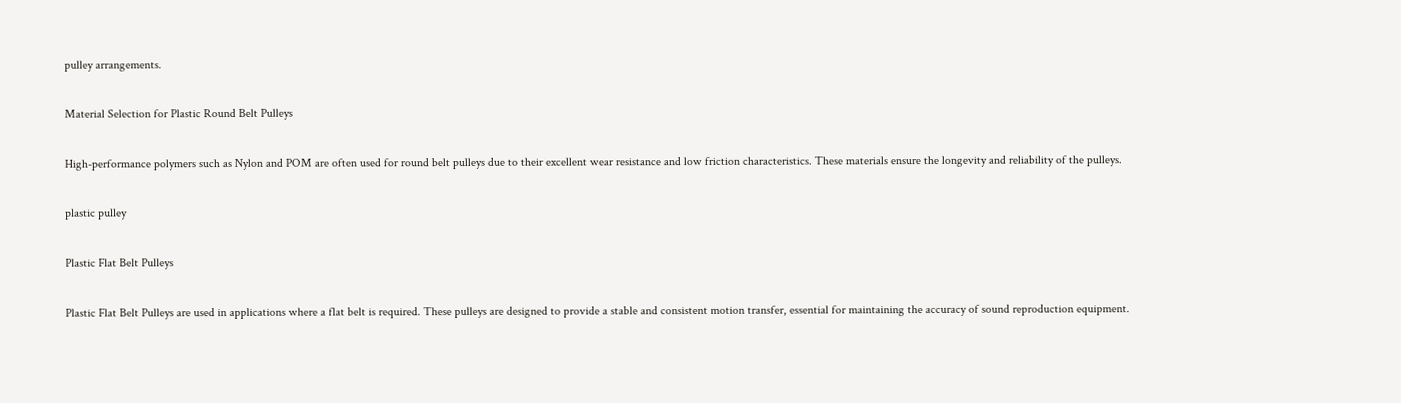pulley arrangements.

Material Selection for Plastic Round Belt Pulleys

High-performance polymers such as Nylon and POM are often used for round belt pulleys due to their excellent wear resistance and low friction characteristics. These materials ensure the longevity and reliability of the pulleys.

plastic pulley

Plastic Flat Belt Pulleys

Plastic Flat Belt Pulleys are used in applications where a flat belt is required. These pulleys are designed to provide a stable and consistent motion transfer, essential for maintaining the accuracy of sound reproduction equipment.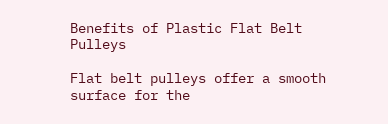Benefits of Plastic Flat Belt Pulleys

Flat belt pulleys offer a smooth surface for the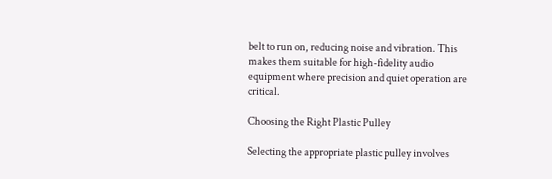belt to run on, reducing noise and vibration. This makes them suitable for high-fidelity audio equipment where precision and quiet operation are critical.

Choosing the Right Plastic Pulley

Selecting the appropriate plastic pulley involves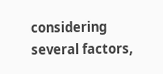considering several factors,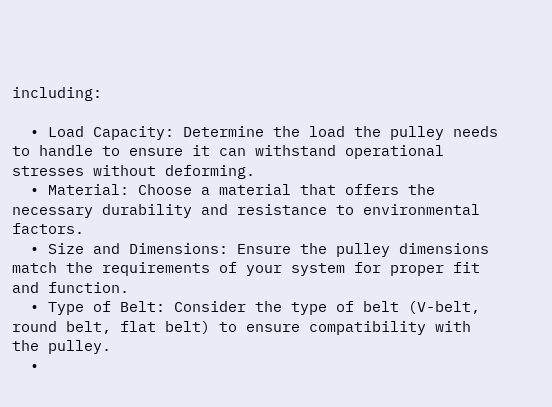including:

  • Load Capacity: Determine the load the pulley needs to handle to ensure it can withstand operational stresses without deforming.
  • Material: Choose a material that offers the necessary durability and resistance to environmental factors.
  • Size and Dimensions: Ensure the pulley dimensions match the requirements of your system for proper fit and function.
  • Type of Belt: Consider the type of belt (V-belt, round belt, flat belt) to ensure compatibility with the pulley.
  •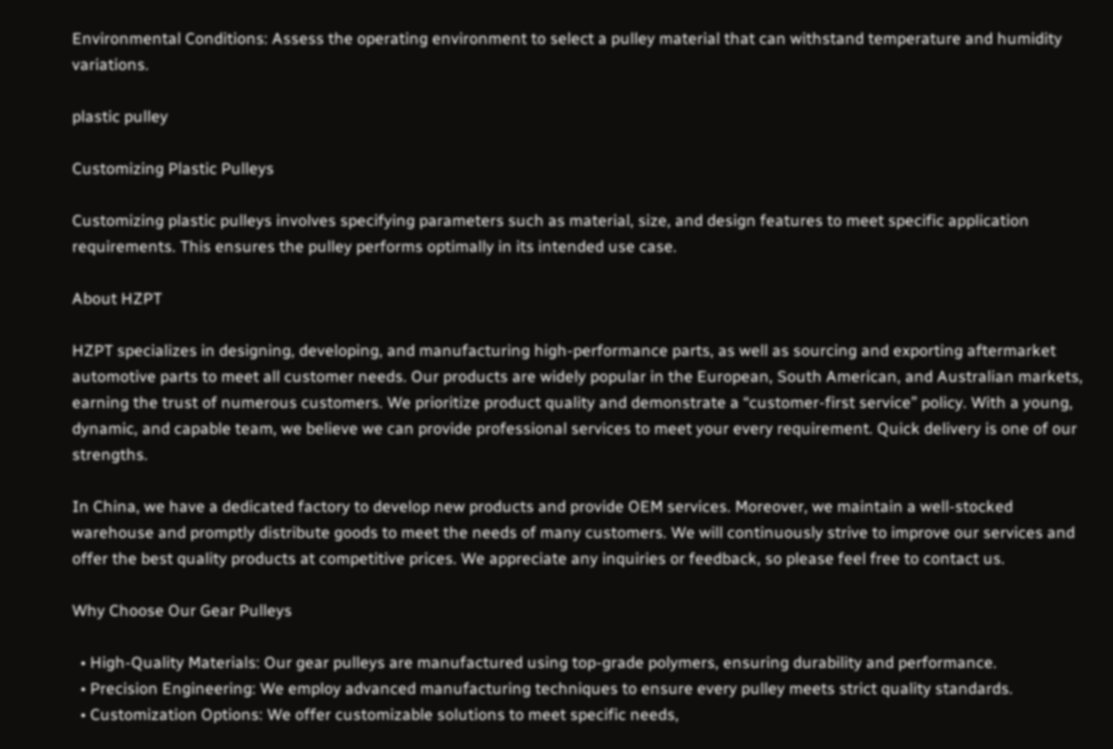Environmental Conditions: Assess the operating environment to select a pulley material that can withstand temperature and humidity variations.

plastic pulley

Customizing Plastic Pulleys

Customizing plastic pulleys involves specifying parameters such as material, size, and design features to meet specific application requirements. This ensures the pulley performs optimally in its intended use case.

About HZPT

HZPT specializes in designing, developing, and manufacturing high-performance parts, as well as sourcing and exporting aftermarket automotive parts to meet all customer needs. Our products are widely popular in the European, South American, and Australian markets, earning the trust of numerous customers. We prioritize product quality and demonstrate a “customer-first service” policy. With a young, dynamic, and capable team, we believe we can provide professional services to meet your every requirement. Quick delivery is one of our strengths.

In China, we have a dedicated factory to develop new products and provide OEM services. Moreover, we maintain a well-stocked warehouse and promptly distribute goods to meet the needs of many customers. We will continuously strive to improve our services and offer the best quality products at competitive prices. We appreciate any inquiries or feedback, so please feel free to contact us.

Why Choose Our Gear Pulleys

  • High-Quality Materials: Our gear pulleys are manufactured using top-grade polymers, ensuring durability and performance.
  • Precision Engineering: We employ advanced manufacturing techniques to ensure every pulley meets strict quality standards.
  • Customization Options: We offer customizable solutions to meet specific needs,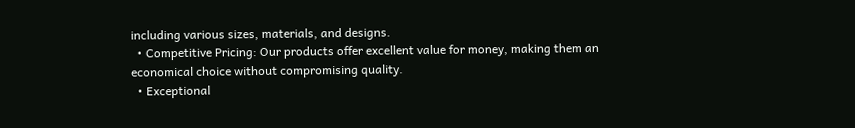including various sizes, materials, and designs.
  • Competitive Pricing: Our products offer excellent value for money, making them an economical choice without compromising quality.
  • Exceptional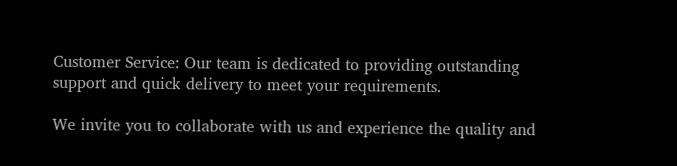Customer Service: Our team is dedicated to providing outstanding support and quick delivery to meet your requirements.

We invite you to collaborate with us and experience the quality and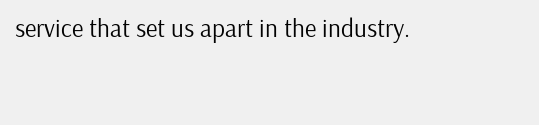service that set us apart in the industry.